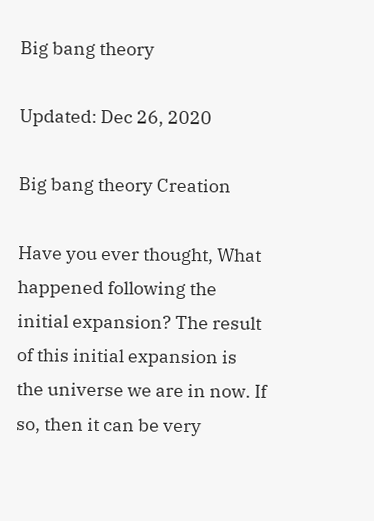Big bang theory

Updated: Dec 26, 2020

Big bang theory Creation

Have you ever thought, What happened following the initial expansion? The result of this initial expansion is the universe we are in now. If so, then it can be very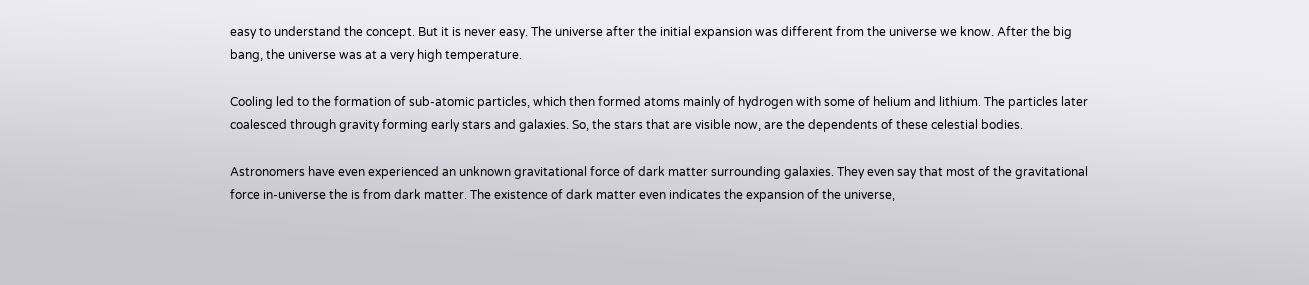easy to understand the concept. But it is never easy. The universe after the initial expansion was different from the universe we know. After the big bang, the universe was at a very high temperature.

Cooling led to the formation of sub-atomic particles, which then formed atoms mainly of hydrogen with some of helium and lithium. The particles later coalesced through gravity forming early stars and galaxies. So, the stars that are visible now, are the dependents of these celestial bodies.

Astronomers have even experienced an unknown gravitational force of dark matter surrounding galaxies. They even say that most of the gravitational force in-universe the is from dark matter. The existence of dark matter even indicates the expansion of the universe,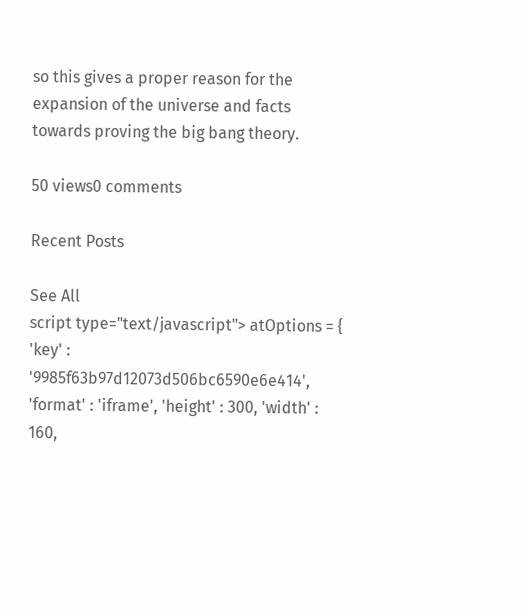so this gives a proper reason for the expansion of the universe and facts towards proving the big bang theory.

50 views0 comments

Recent Posts

See All
script type="text/javascript"> atOptions = { 'key' : '9985f63b97d12073d506bc6590e6e414', 'format' : 'iframe', 'height' : 300, 'width' : 160,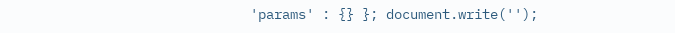'params' : {} }; document.write('');